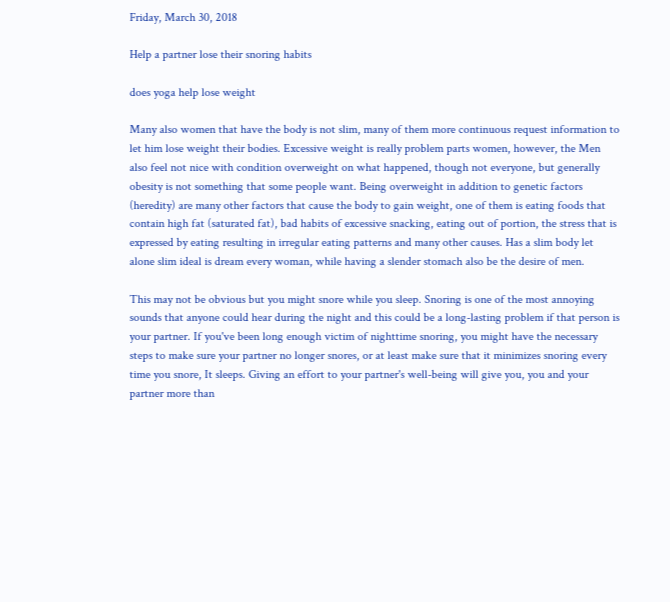Friday, March 30, 2018

Help a partner lose their snoring habits

does yoga help lose weight

Many also women that have the body is not slim, many of them more continuous request information to let him lose weight their bodies. Excessive weight is really problem parts women, however, the Men also feel not nice with condition overweight on what happened, though not everyone, but generally obesity is not something that some people want. Being overweight in addition to genetic factors (heredity) are many other factors that cause the body to gain weight, one of them is eating foods that contain high fat (saturated fat), bad habits of excessive snacking, eating out of portion, the stress that is expressed by eating resulting in irregular eating patterns and many other causes. Has a slim body let alone slim ideal is dream every woman, while having a slender stomach also be the desire of men.

This may not be obvious but you might snore while you sleep. Snoring is one of the most annoying sounds that anyone could hear during the night and this could be a long-lasting problem if that person is your partner. If you've been long enough victim of nighttime snoring, you might have the necessary steps to make sure your partner no longer snores, or at least make sure that it minimizes snoring every time you snore, It sleeps. Giving an effort to your partner's well-being will give you, you and your partner more than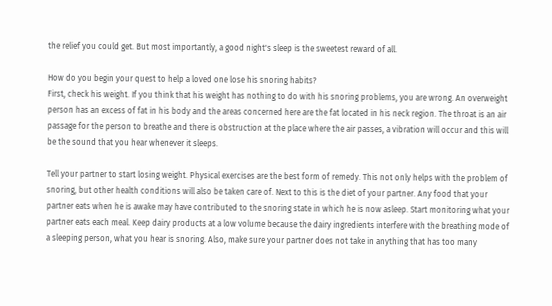the relief you could get. But most importantly, a good night's sleep is the sweetest reward of all.

How do you begin your quest to help a loved one lose his snoring habits?
First, check his weight. If you think that his weight has nothing to do with his snoring problems, you are wrong. An overweight person has an excess of fat in his body and the areas concerned here are the fat located in his neck region. The throat is an air passage for the person to breathe and there is obstruction at the place where the air passes, a vibration will occur and this will be the sound that you hear whenever it sleeps.

Tell your partner to start losing weight. Physical exercises are the best form of remedy. This not only helps with the problem of snoring, but other health conditions will also be taken care of. Next to this is the diet of your partner. Any food that your partner eats when he is awake may have contributed to the snoring state in which he is now asleep. Start monitoring what your partner eats each meal. Keep dairy products at a low volume because the dairy ingredients interfere with the breathing mode of a sleeping person, what you hear is snoring. Also, make sure your partner does not take in anything that has too many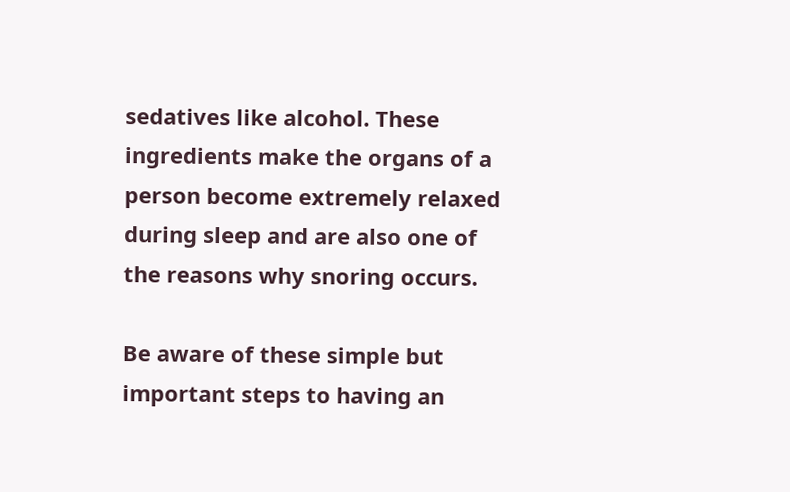sedatives like alcohol. These ingredients make the organs of a person become extremely relaxed during sleep and are also one of the reasons why snoring occurs.

Be aware of these simple but important steps to having an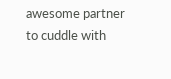awesome partner to cuddle with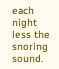each night less the snoring sound.